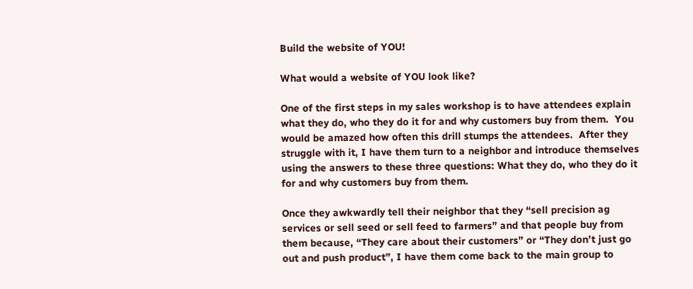Build the website of YOU!

What would a website of YOU look like?

One of the first steps in my sales workshop is to have attendees explain what they do, who they do it for and why customers buy from them.  You would be amazed how often this drill stumps the attendees.  After they struggle with it, I have them turn to a neighbor and introduce themselves using the answers to these three questions: What they do, who they do it for and why customers buy from them.

Once they awkwardly tell their neighbor that they “sell precision ag services or sell seed or sell feed to farmers” and that people buy from them because, “They care about their customers” or “They don’t just go out and push product”, I have them come back to the main group to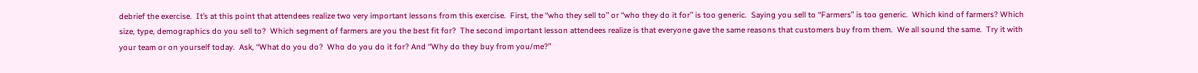debrief the exercise.  It’s at this point that attendees realize two very important lessons from this exercise.  First, the “who they sell to” or “who they do it for” is too generic.  Saying you sell to “Farmers” is too generic.  Which kind of farmers? Which size, type, demographics do you sell to?  Which segment of farmers are you the best fit for?  The second important lesson attendees realize is that everyone gave the same reasons that customers buy from them.  We all sound the same.  Try it with your team or on yourself today.  Ask, “What do you do?  Who do you do it for? And “Why do they buy from you/me?”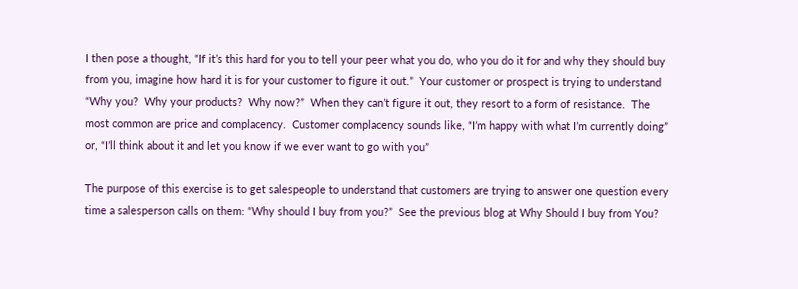I then pose a thought, “If it’s this hard for you to tell your peer what you do, who you do it for and why they should buy from you, imagine how hard it is for your customer to figure it out.”  Your customer or prospect is trying to understand “Why you?  Why your products?  Why now?”  When they can’t figure it out, they resort to a form of resistance.  The most common are price and complacency.  Customer complacency sounds like, “I’m happy with what I’m currently doing” or, “I’ll think about it and let you know if we ever want to go with you”

The purpose of this exercise is to get salespeople to understand that customers are trying to answer one question every time a salesperson calls on them: “Why should I buy from you?”  See the previous blog at Why Should I buy from You?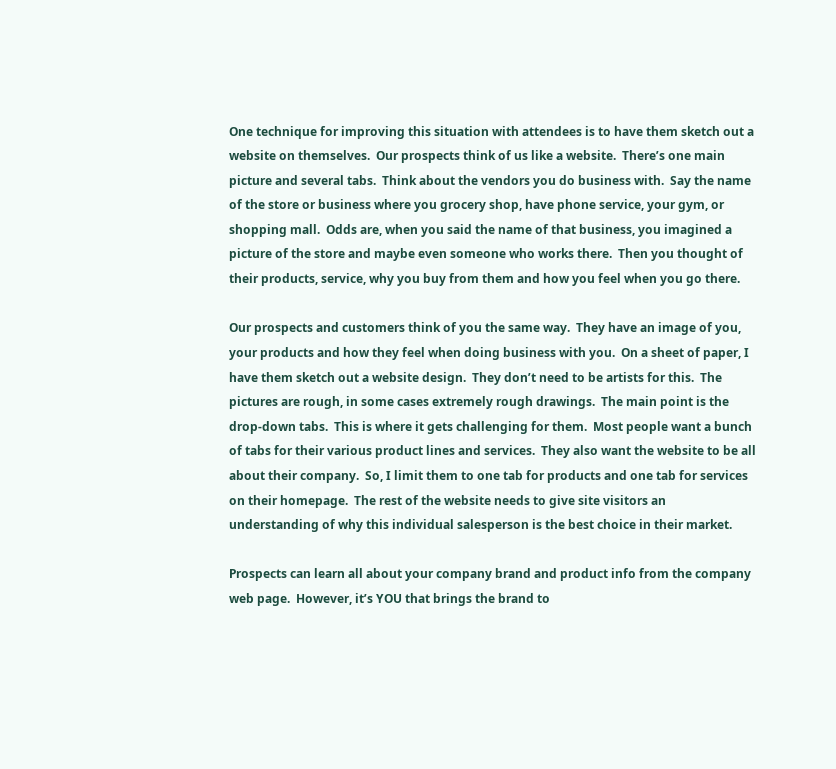One technique for improving this situation with attendees is to have them sketch out a website on themselves.  Our prospects think of us like a website.  There’s one main picture and several tabs.  Think about the vendors you do business with.  Say the name of the store or business where you grocery shop, have phone service, your gym, or shopping mall.  Odds are, when you said the name of that business, you imagined a picture of the store and maybe even someone who works there.  Then you thought of their products, service, why you buy from them and how you feel when you go there.

Our prospects and customers think of you the same way.  They have an image of you, your products and how they feel when doing business with you.  On a sheet of paper, I have them sketch out a website design.  They don’t need to be artists for this.  The pictures are rough, in some cases extremely rough drawings.  The main point is the drop-down tabs.  This is where it gets challenging for them.  Most people want a bunch of tabs for their various product lines and services.  They also want the website to be all about their company.  So, I limit them to one tab for products and one tab for services on their homepage.  The rest of the website needs to give site visitors an understanding of why this individual salesperson is the best choice in their market.

Prospects can learn all about your company brand and product info from the company web page.  However, it’s YOU that brings the brand to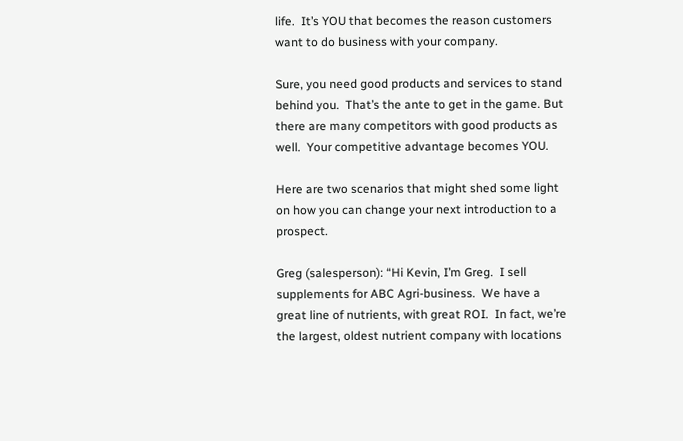life.  It’s YOU that becomes the reason customers want to do business with your company.

Sure, you need good products and services to stand behind you.  That’s the ante to get in the game. But there are many competitors with good products as well.  Your competitive advantage becomes YOU.

Here are two scenarios that might shed some light on how you can change your next introduction to a prospect.

Greg (salesperson): “Hi Kevin, I’m Greg.  I sell supplements for ABC Agri-business.  We have a great line of nutrients, with great ROI.  In fact, we’re the largest, oldest nutrient company with locations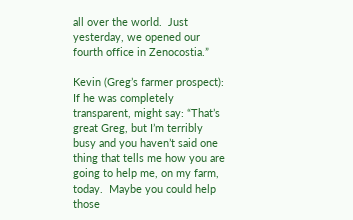all over the world.  Just yesterday, we opened our fourth office in Zenocostia.”

Kevin (Greg’s farmer prospect):  If he was completely transparent, might say: “That’s great Greg, but I’m terribly busy and you haven’t said one thing that tells me how you are going to help me, on my farm, today.  Maybe you could help those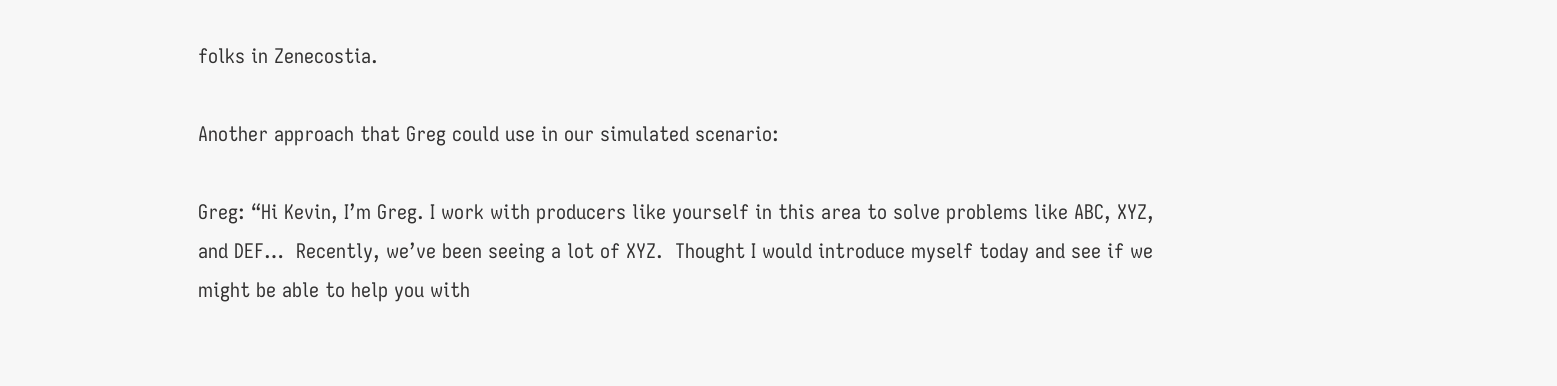folks in Zenecostia.

Another approach that Greg could use in our simulated scenario:

Greg: “Hi Kevin, I’m Greg. I work with producers like yourself in this area to solve problems like ABC, XYZ, and DEF…  Recently, we’ve been seeing a lot of XYZ.  Thought I would introduce myself today and see if we might be able to help you with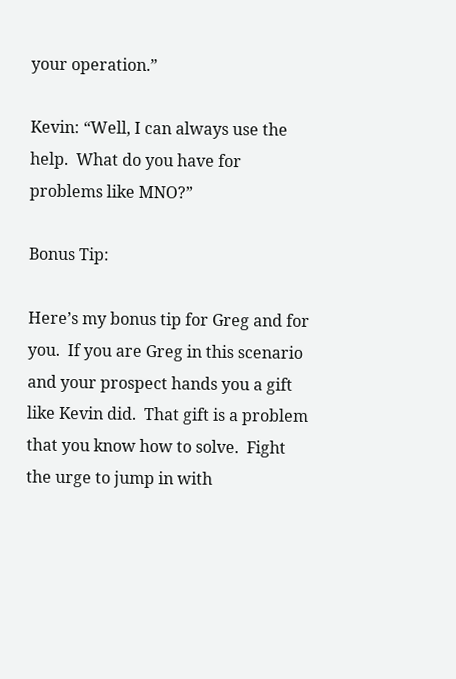your operation.”

Kevin: “Well, I can always use the help.  What do you have for problems like MNO?”

Bonus Tip:

Here’s my bonus tip for Greg and for you.  If you are Greg in this scenario and your prospect hands you a gift like Kevin did.  That gift is a problem that you know how to solve.  Fight the urge to jump in with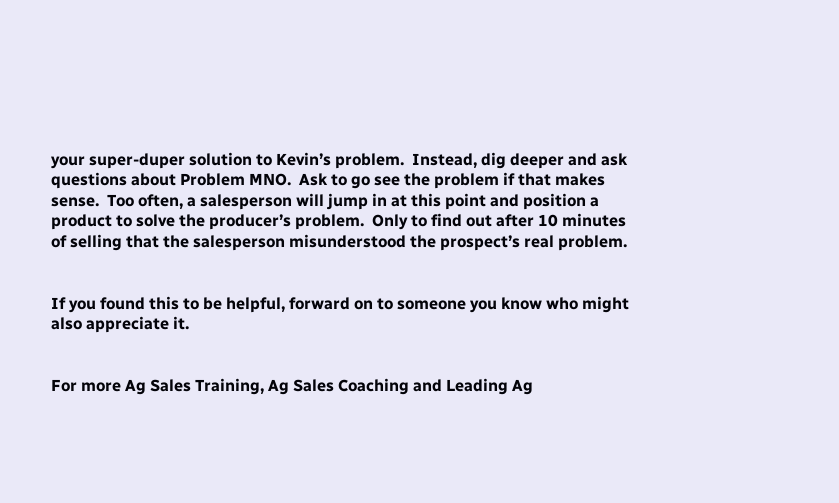your super-duper solution to Kevin’s problem.  Instead, dig deeper and ask questions about Problem MNO.  Ask to go see the problem if that makes sense.  Too often, a salesperson will jump in at this point and position a product to solve the producer’s problem.  Only to find out after 10 minutes of selling that the salesperson misunderstood the prospect’s real problem.


If you found this to be helpful, forward on to someone you know who might also appreciate it.


For more Ag Sales Training, Ag Sales Coaching and Leading Ag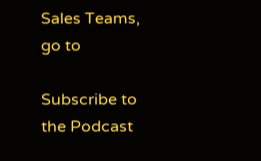Sales Teams,  go to

Subscribe to the Podcast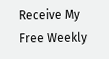Receive My Free Weekly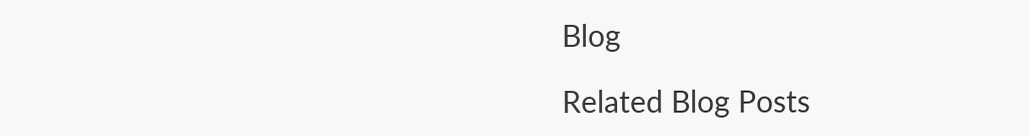Blog

Related Blog Posts